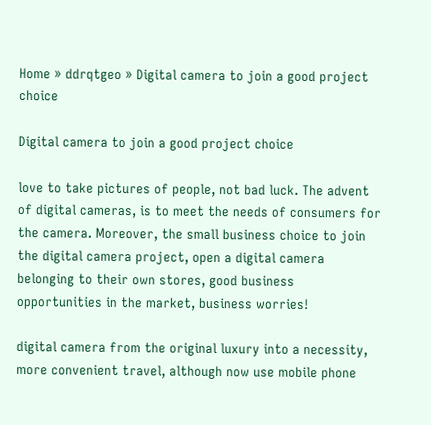Home » ddrqtgeo » Digital camera to join a good project choice

Digital camera to join a good project choice

love to take pictures of people, not bad luck. The advent of digital cameras, is to meet the needs of consumers for the camera. Moreover, the small business choice to join the digital camera project, open a digital camera belonging to their own stores, good business opportunities in the market, business worries!

digital camera from the original luxury into a necessity, more convenient travel, although now use mobile phone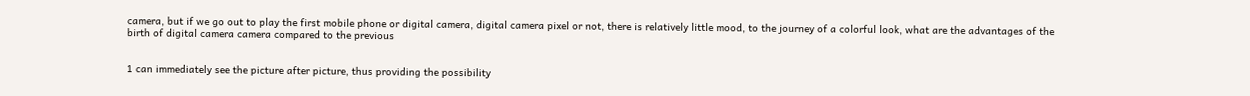camera, but if we go out to play the first mobile phone or digital camera, digital camera pixel or not, there is relatively little mood, to the journey of a colorful look, what are the advantages of the birth of digital camera camera compared to the previous


1 can immediately see the picture after picture, thus providing the possibility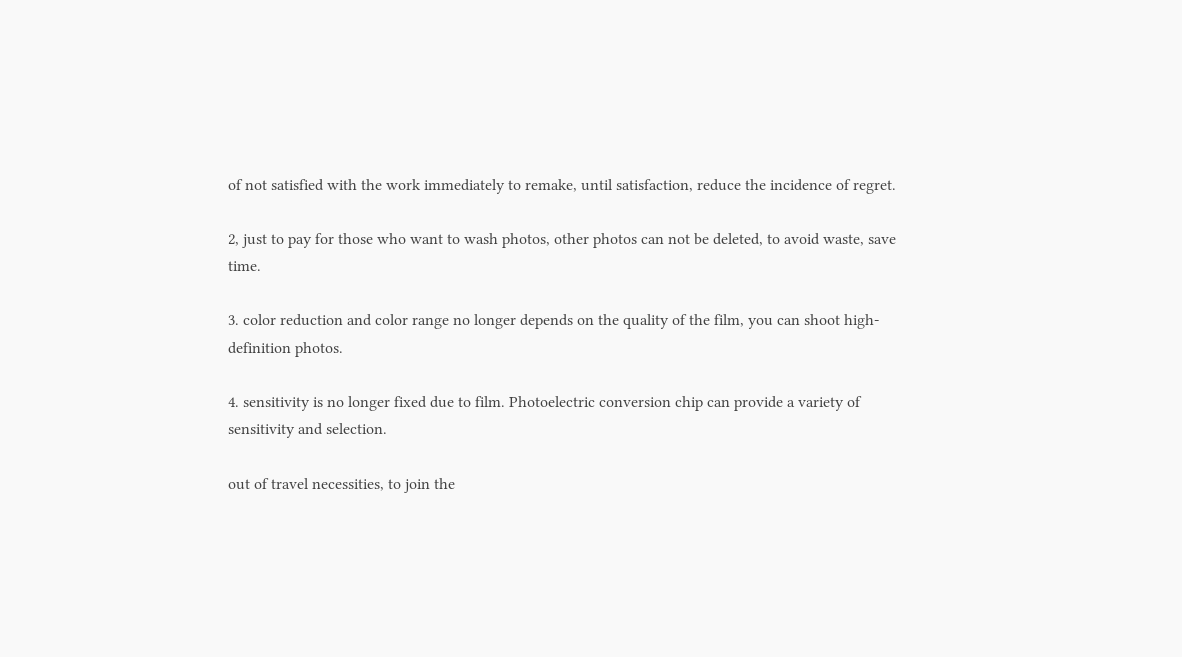of not satisfied with the work immediately to remake, until satisfaction, reduce the incidence of regret.

2, just to pay for those who want to wash photos, other photos can not be deleted, to avoid waste, save time.

3. color reduction and color range no longer depends on the quality of the film, you can shoot high-definition photos.

4. sensitivity is no longer fixed due to film. Photoelectric conversion chip can provide a variety of sensitivity and selection.

out of travel necessities, to join the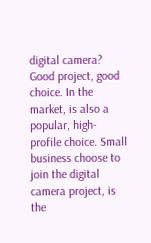digital camera? Good project, good choice. In the market, is also a popular, high-profile choice. Small business choose to join the digital camera project, is the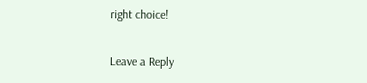right choice!

Leave a Reply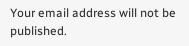Your email address will not be published.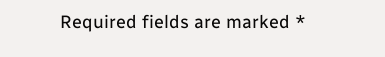Required fields are marked *